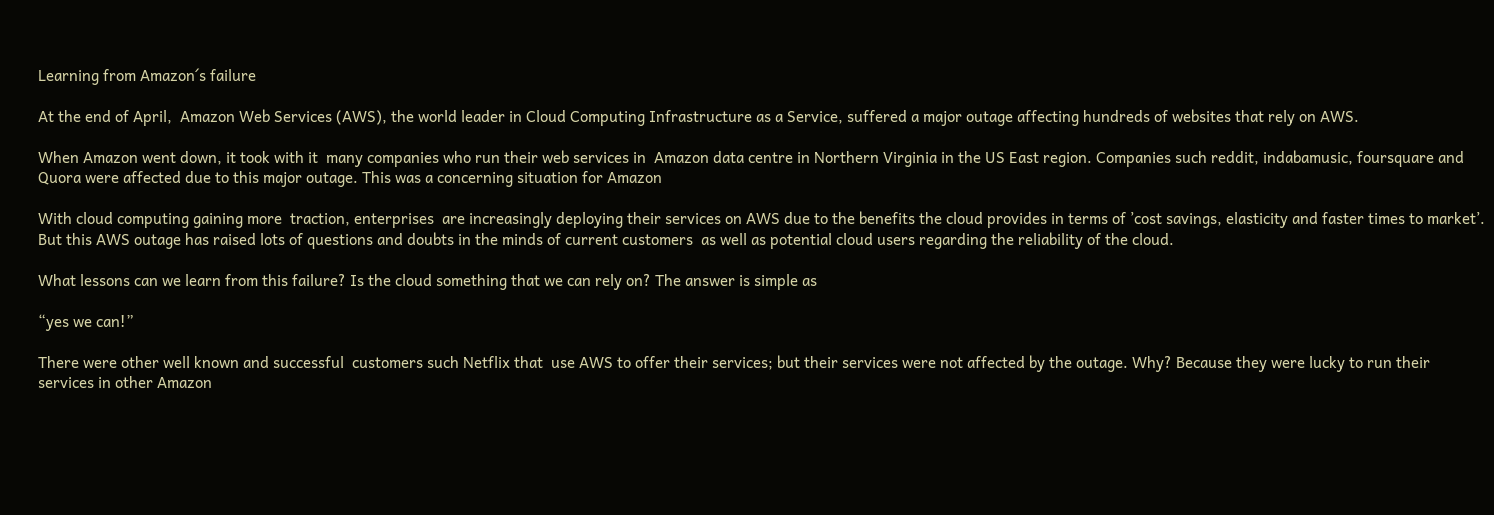Learning from Amazon´s failure

At the end of April,  Amazon Web Services (AWS), the world leader in Cloud Computing Infrastructure as a Service, suffered a major outage affecting hundreds of websites that rely on AWS.

When Amazon went down, it took with it  many companies who run their web services in  Amazon data centre in Northern Virginia in the US East region. Companies such reddit, indabamusic, foursquare and Quora were affected due to this major outage. This was a concerning situation for Amazon

With cloud computing gaining more  traction, enterprises  are increasingly deploying their services on AWS due to the benefits the cloud provides in terms of ’cost savings, elasticity and faster times to market’. But this AWS outage has raised lots of questions and doubts in the minds of current customers  as well as potential cloud users regarding the reliability of the cloud.

What lessons can we learn from this failure? Is the cloud something that we can rely on? The answer is simple as

“yes we can!”

There were other well known and successful  customers such Netflix that  use AWS to offer their services; but their services were not affected by the outage. Why? Because they were lucky to run their services in other Amazon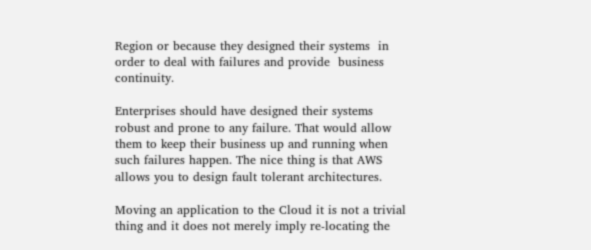Region or because they designed their systems  in order to deal with failures and provide  business continuity.

Enterprises should have designed their systems robust and prone to any failure. That would allow them to keep their business up and running when such failures happen. The nice thing is that AWS  allows you to design fault tolerant architectures.

Moving an application to the Cloud it is not a trivial thing and it does not merely imply re-locating the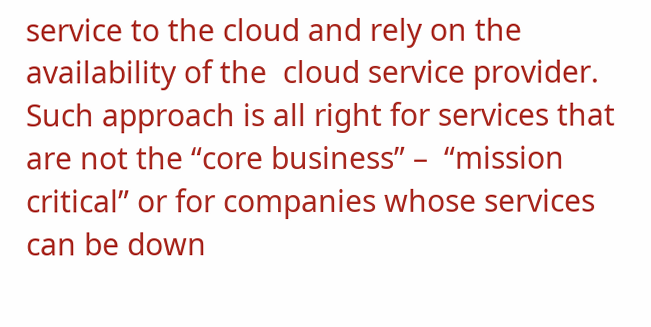service to the cloud and rely on the availability of the  cloud service provider. Such approach is all right for services that are not the “core business” –  “mission critical” or for companies whose services can be down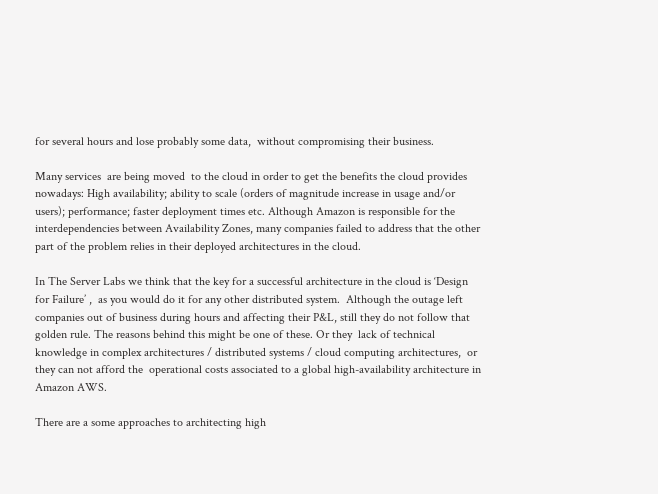for several hours and lose probably some data,  without compromising their business.

Many services  are being moved  to the cloud in order to get the benefits the cloud provides nowadays: High availability; ability to scale (orders of magnitude increase in usage and/or users); performance; faster deployment times etc. Although Amazon is responsible for the interdependencies between Availability Zones, many companies failed to address that the other part of the problem relies in their deployed architectures in the cloud.

In The Server Labs we think that the key for a successful architecture in the cloud is ‘Design for Failure’ ,  as you would do it for any other distributed system.  Although the outage left companies out of business during hours and affecting their P&L, still they do not follow that golden rule. The reasons behind this might be one of these. Or they  lack of technical knowledge in complex architectures / distributed systems / cloud computing architectures,  or they can not afford the  operational costs associated to a global high-availability architecture in Amazon AWS.

There are a some approaches to architecting high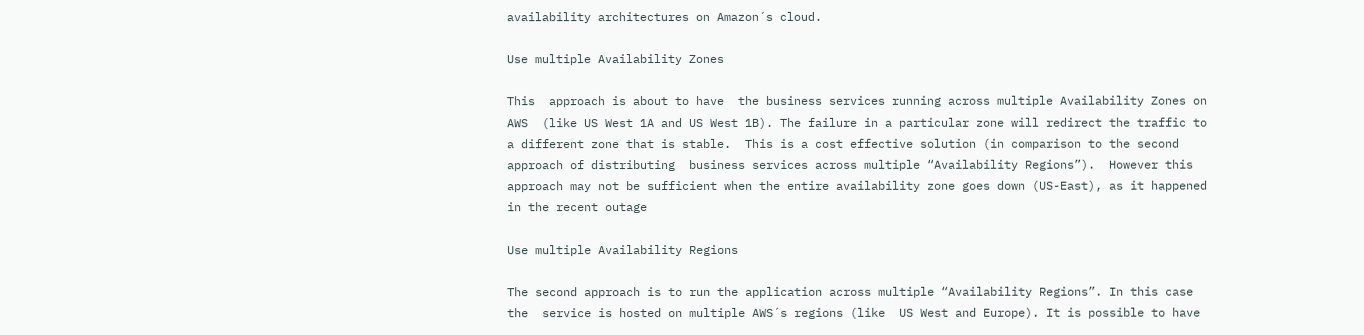availability architectures on Amazon´s cloud.

Use multiple Availability Zones

This  approach is about to have  the business services running across multiple Availability Zones on AWS  (like US West 1A and US West 1B). The failure in a particular zone will redirect the traffic to a different zone that is stable.  This is a cost effective solution (in comparison to the second approach of distributing  business services across multiple “Availability Regions”).  However this approach may not be sufficient when the entire availability zone goes down (US-East), as it happened in the recent outage

Use multiple Availability Regions

The second approach is to run the application across multiple “Availability Regions”. In this case the  service is hosted on multiple AWS´s regions (like  US West and Europe). It is possible to have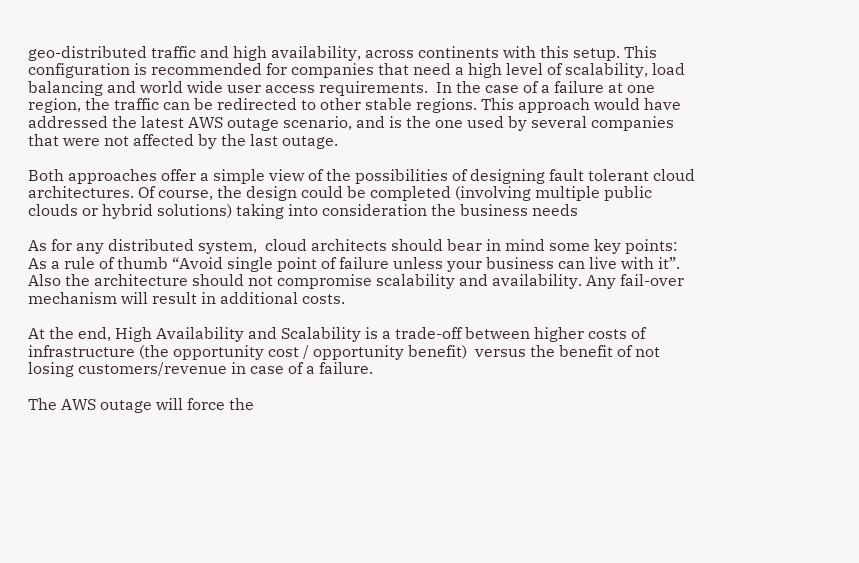geo-distributed traffic and high availability, across continents with this setup. This configuration is recommended for companies that need a high level of scalability, load balancing and world wide user access requirements.  In the case of a failure at one region, the traffic can be redirected to other stable regions. This approach would have addressed the latest AWS outage scenario, and is the one used by several companies that were not affected by the last outage.

Both approaches offer a simple view of the possibilities of designing fault tolerant cloud architectures. Of course, the design could be completed (involving multiple public clouds or hybrid solutions) taking into consideration the business needs

As for any distributed system,  cloud architects should bear in mind some key points:  As a rule of thumb “Avoid single point of failure unless your business can live with it”.  Also the architecture should not compromise scalability and availability. Any fail-over mechanism will result in additional costs.

At the end, High Availability and Scalability is a trade-off between higher costs of infrastructure (the opportunity cost / opportunity benefit)  versus the benefit of not losing customers/revenue in case of a failure.

The AWS outage will force the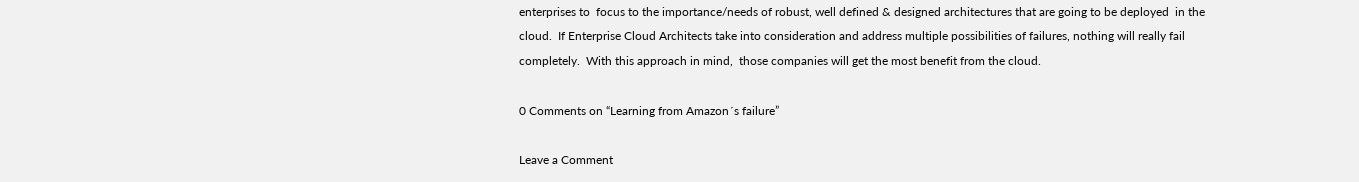enterprises to  focus to the importance/needs of robust, well defined & designed architectures that are going to be deployed  in the cloud.  If Enterprise Cloud Architects take into consideration and address multiple possibilities of failures, nothing will really fail completely.  With this approach in mind,  those companies will get the most benefit from the cloud.

0 Comments on “Learning from Amazon´s failure”

Leave a Comment